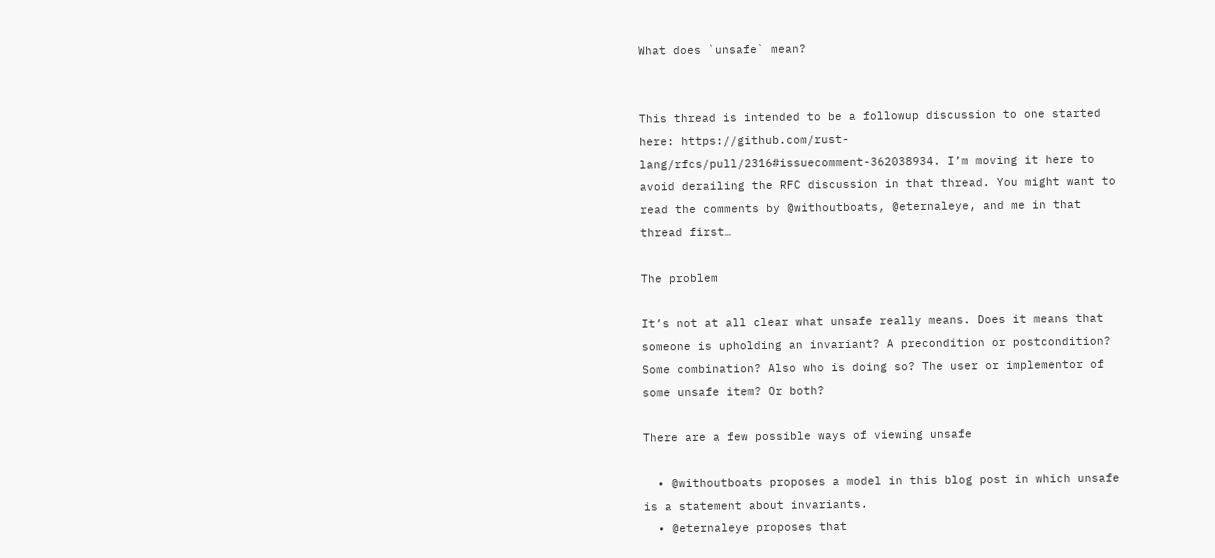What does `unsafe` mean?


This thread is intended to be a followup discussion to one started here: https://github.com/rust-lang/rfcs/pull/2316#issuecomment-362038934. I’m moving it here to avoid derailing the RFC discussion in that thread. You might want to read the comments by @withoutboats, @eternaleye, and me in that thread first…

The problem

It’s not at all clear what unsafe really means. Does it means that someone is upholding an invariant? A precondition or postcondition? Some combination? Also who is doing so? The user or implementor of some unsafe item? Or both?

There are a few possible ways of viewing unsafe

  • @withoutboats proposes a model in this blog post in which unsafe is a statement about invariants.
  • @eternaleye proposes that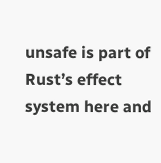unsafe is part of Rust’s effect system here and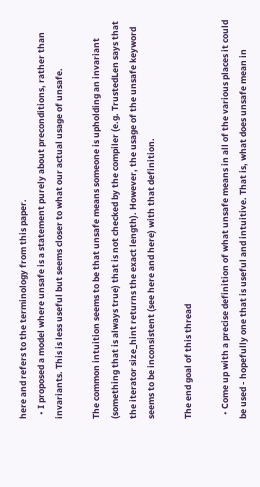here and refers to the terminology from this paper.
  • I proposed a model where unsafe is a statement purely about preconditions, rather than invariants. This is less useful but seems closer to what our actual usage of unsafe.

The common intuition seems to be that unsafe means someone is upholding an invariant (something that is always true) that is not checked by the compiler (e.g. TrustedLen says that the iterator size_hint returns the exact length). However, the usage of the unsafe keyword seems to be inconsistent (see here and here) with that definition.

The end goal of this thread

  • Come up with a precise definition of what unsafe means in all of the various places it could be used - hopefully one that is useful and intuitive. That is, what does unsafe mean in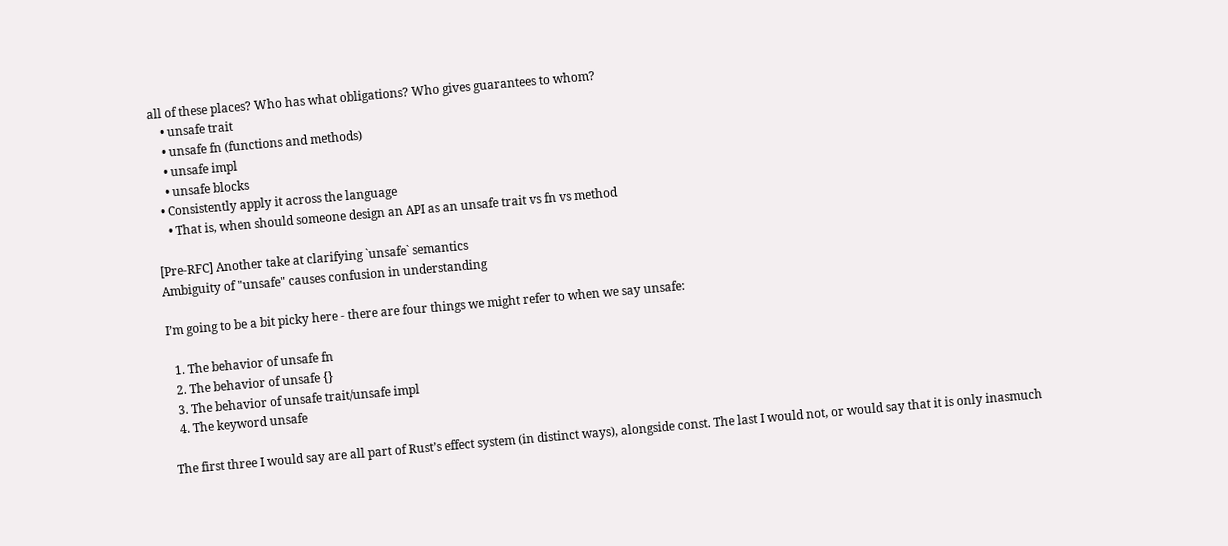all of these places? Who has what obligations? Who gives guarantees to whom?
    • unsafe trait
    • unsafe fn (functions and methods)
    • unsafe impl
    • unsafe blocks
  • Consistently apply it across the language
    • That is, when should someone design an API as an unsafe trait vs fn vs method

[Pre-RFC] Another take at clarifying `unsafe` semantics
Ambiguity of "unsafe" causes confusion in understanding

I’m going to be a bit picky here - there are four things we might refer to when we say unsafe:

  1. The behavior of unsafe fn
  2. The behavior of unsafe {}
  3. The behavior of unsafe trait/unsafe impl
  4. The keyword unsafe

The first three I would say are all part of Rust’s effect system (in distinct ways), alongside const. The last I would not, or would say that it is only inasmuch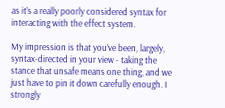as it’s a really poorly considered syntax for interacting with the effect system.

My impression is that you’ve been, largely, syntax-directed in your view - taking the stance that unsafe means one thing, and we just have to pin it down carefully enough. I strongly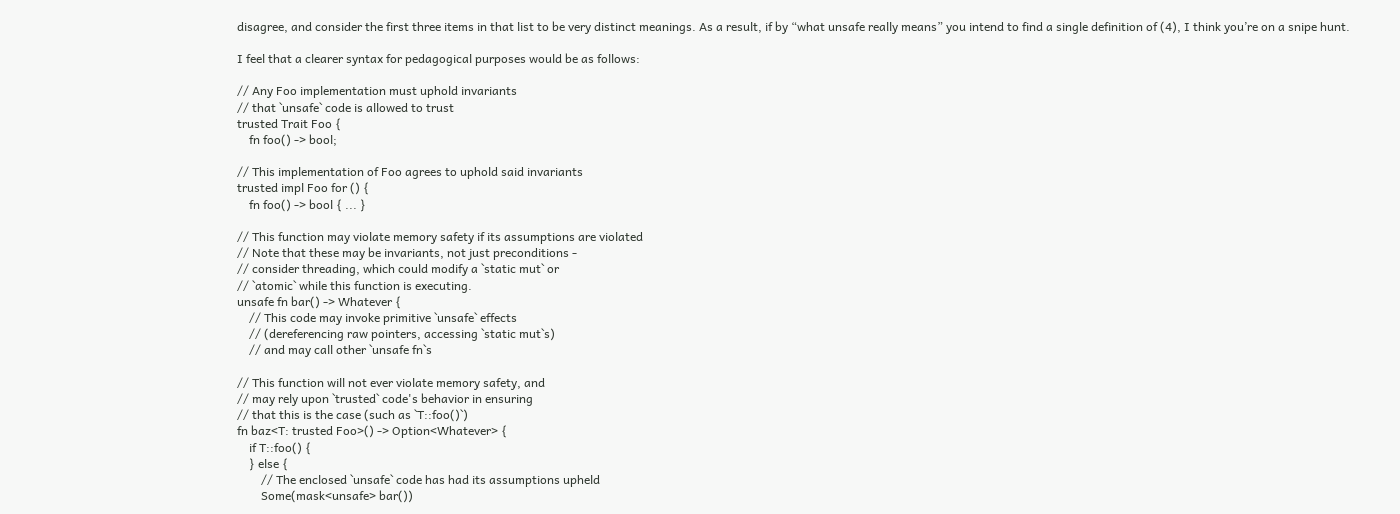disagree, and consider the first three items in that list to be very distinct meanings. As a result, if by “what unsafe really means” you intend to find a single definition of (4), I think you’re on a snipe hunt.

I feel that a clearer syntax for pedagogical purposes would be as follows:

// Any Foo implementation must uphold invariants
// that `unsafe` code is allowed to trust
trusted Trait Foo {
    fn foo() -> bool;

// This implementation of Foo agrees to uphold said invariants
trusted impl Foo for () {
    fn foo() -> bool { ... }

// This function may violate memory safety if its assumptions are violated
// Note that these may be invariants, not just preconditions -
// consider threading, which could modify a `static mut` or
// `atomic` while this function is executing.
unsafe fn bar() -> Whatever {
    // This code may invoke primitive `unsafe` effects
    // (dereferencing raw pointers, accessing `static mut`s)
    // and may call other `unsafe fn`s

// This function will not ever violate memory safety, and
// may rely upon `trusted` code's behavior in ensuring
// that this is the case (such as `T::foo()`)
fn baz<T: trusted Foo>() -> Option<Whatever> {
    if T::foo() {
    } else {
        // The enclosed `unsafe` code has had its assumptions upheld
        Some(mask<unsafe> bar())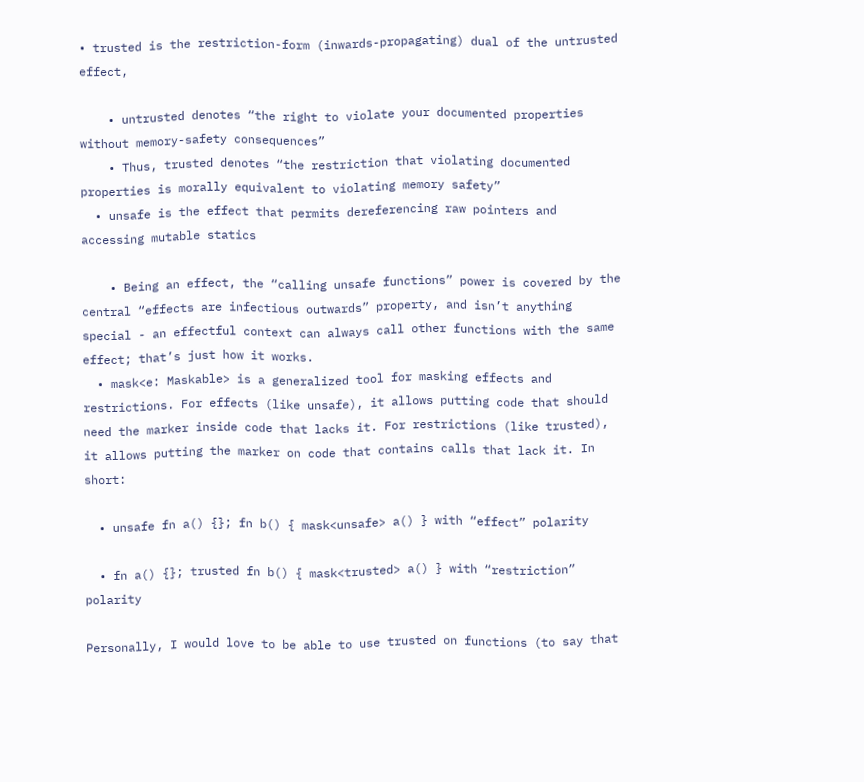• trusted is the restriction-form (inwards-propagating) dual of the untrusted effect,

    • untrusted denotes “the right to violate your documented properties without memory-safety consequences”
    • Thus, trusted denotes “the restriction that violating documented properties is morally equivalent to violating memory safety”
  • unsafe is the effect that permits dereferencing raw pointers and accessing mutable statics

    • Being an effect, the “calling unsafe functions” power is covered by the central “effects are infectious outwards” property, and isn’t anything special - an effectful context can always call other functions with the same effect; that’s just how it works.
  • mask<e: Maskable> is a generalized tool for masking effects and restrictions. For effects (like unsafe), it allows putting code that should need the marker inside code that lacks it. For restrictions (like trusted), it allows putting the marker on code that contains calls that lack it. In short:

  • unsafe fn a() {}; fn b() { mask<unsafe> a() } with “effect” polarity

  • fn a() {}; trusted fn b() { mask<trusted> a() } with “restriction” polarity

Personally, I would love to be able to use trusted on functions (to say that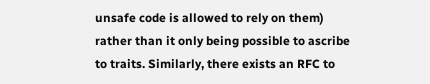unsafe code is allowed to rely on them) rather than it only being possible to ascribe to traits. Similarly, there exists an RFC to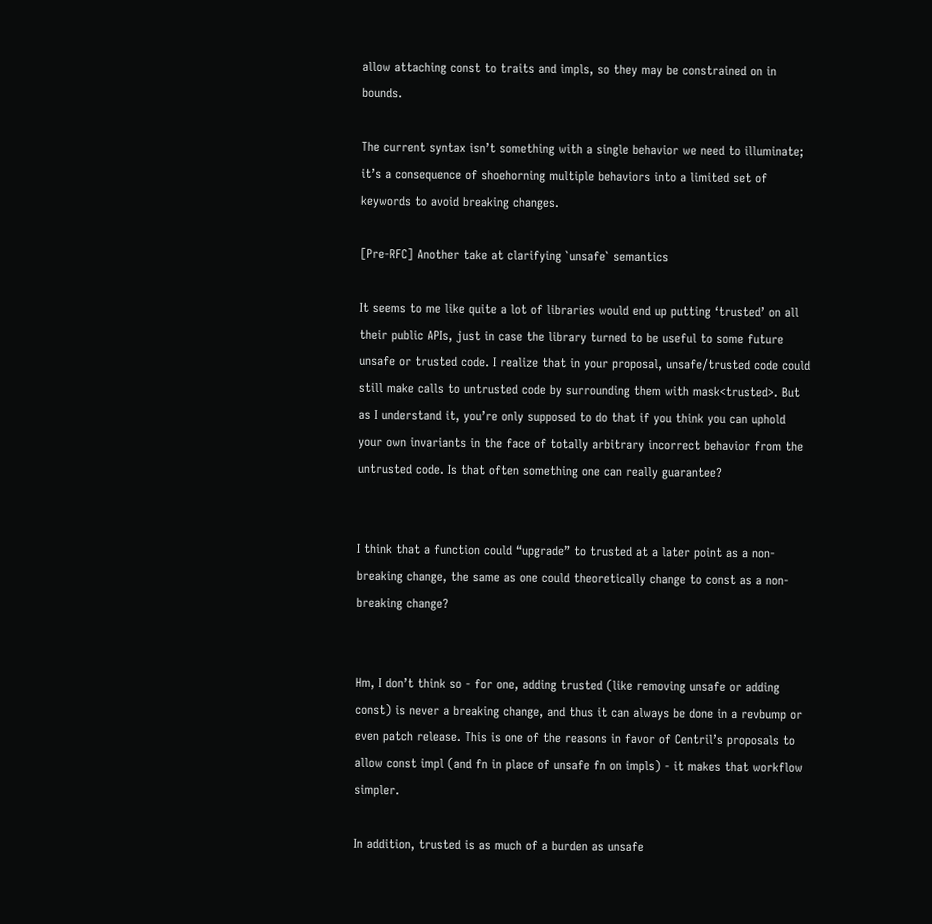allow attaching const to traits and impls, so they may be constrained on in bounds.

The current syntax isn’t something with a single behavior we need to illuminate; it’s a consequence of shoehorning multiple behaviors into a limited set of keywords to avoid breaking changes.

[Pre-RFC] Another take at clarifying `unsafe` semantics

It seems to me like quite a lot of libraries would end up putting ‘trusted’ on all their public APIs, just in case the library turned to be useful to some future unsafe or trusted code. I realize that in your proposal, unsafe/trusted code could still make calls to untrusted code by surrounding them with mask<trusted>. But as I understand it, you’re only supposed to do that if you think you can uphold your own invariants in the face of totally arbitrary incorrect behavior from the untrusted code. Is that often something one can really guarantee?


I think that a function could “upgrade” to trusted at a later point as a non-breaking change, the same as one could theoretically change to const as a non-breaking change?


Hm, I don’t think so - for one, adding trusted (like removing unsafe or adding const) is never a breaking change, and thus it can always be done in a revbump or even patch release. This is one of the reasons in favor of Centril’s proposals to allow const impl (and fn in place of unsafe fn on impls) - it makes that workflow simpler.

In addition, trusted is as much of a burden as unsafe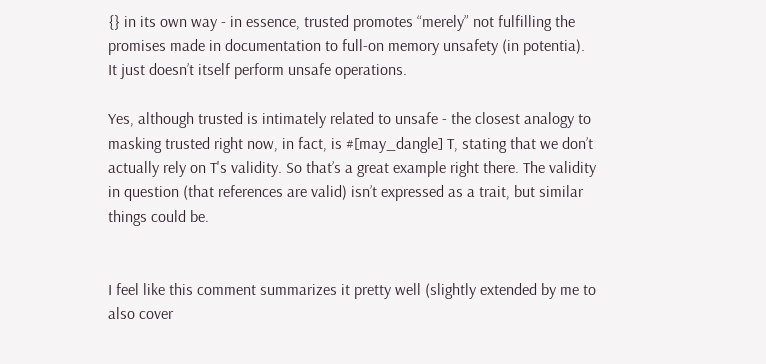{} in its own way - in essence, trusted promotes “merely” not fulfilling the promises made in documentation to full-on memory unsafety (in potentia). It just doesn’t itself perform unsafe operations.

Yes, although trusted is intimately related to unsafe - the closest analogy to masking trusted right now, in fact, is #[may_dangle] T, stating that we don’t actually rely on T's validity. So that’s a great example right there. The validity in question (that references are valid) isn’t expressed as a trait, but similar things could be.


I feel like this comment summarizes it pretty well (slightly extended by me to also cover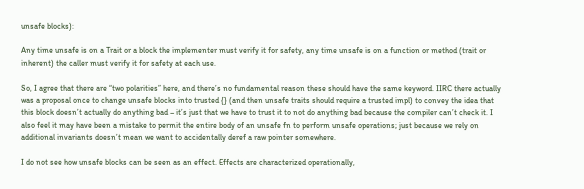unsafe blocks):

Any time unsafe is on a Trait or a block the implementer must verify it for safety, any time unsafe is on a function or method (trait or inherent) the caller must verify it for safety at each use.

So, I agree that there are “two polarities” here, and there’s no fundamental reason these should have the same keyword. IIRC there actually was a proposal once to change unsafe blocks into trusted {} (and then unsafe traits should require a trusted impl) to convey the idea that this block doesn’t actually do anything bad – it’s just that we have to trust it to not do anything bad because the compiler can’t check it. I also feel it may have been a mistake to permit the entire body of an unsafe fn to perform unsafe operations; just because we rely on additional invariants doesn’t mean we want to accidentally deref a raw pointer somewhere.

I do not see how unsafe blocks can be seen as an effect. Effects are characterized operationally,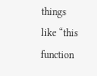things like “this function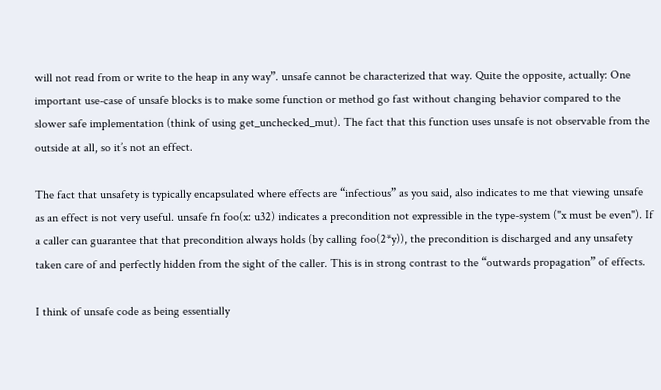will not read from or write to the heap in any way”. unsafe cannot be characterized that way. Quite the opposite, actually: One important use-case of unsafe blocks is to make some function or method go fast without changing behavior compared to the slower safe implementation (think of using get_unchecked_mut). The fact that this function uses unsafe is not observable from the outside at all, so it’s not an effect.

The fact that unsafety is typically encapsulated where effects are “infectious” as you said, also indicates to me that viewing unsafe as an effect is not very useful. unsafe fn foo(x: u32) indicates a precondition not expressible in the type-system ("x must be even"). If a caller can guarantee that that precondition always holds (by calling foo(2*y)), the precondition is discharged and any unsafety taken care of and perfectly hidden from the sight of the caller. This is in strong contrast to the “outwards propagation” of effects.

I think of unsafe code as being essentially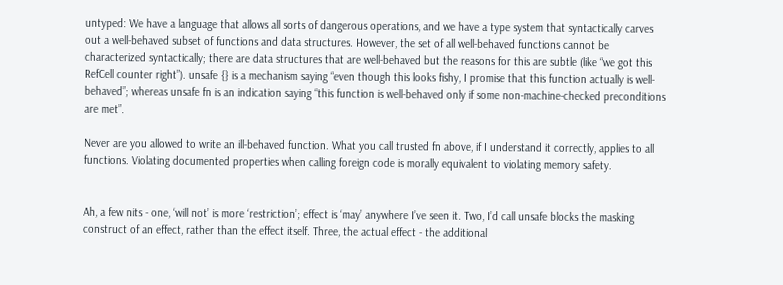untyped: We have a language that allows all sorts of dangerous operations, and we have a type system that syntactically carves out a well-behaved subset of functions and data structures. However, the set of all well-behaved functions cannot be characterized syntactically; there are data structures that are well-behaved but the reasons for this are subtle (like “we got this RefCell counter right”). unsafe {} is a mechanism saying “even though this looks fishy, I promise that this function actually is well-behaved”; whereas unsafe fn is an indication saying “this function is well-behaved only if some non-machine-checked preconditions are met”.

Never are you allowed to write an ill-behaved function. What you call trusted fn above, if I understand it correctly, applies to all functions. Violating documented properties when calling foreign code is morally equivalent to violating memory safety.


Ah, a few nits - one, ‘will not’ is more ‘restriction’; effect is ‘may’ anywhere I’ve seen it. Two, I’d call unsafe blocks the masking construct of an effect, rather than the effect itself. Three, the actual effect - the additional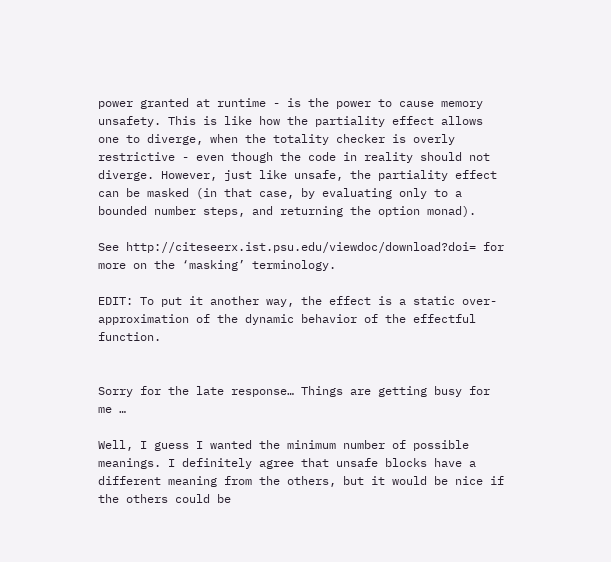power granted at runtime - is the power to cause memory unsafety. This is like how the partiality effect allows one to diverge, when the totality checker is overly restrictive - even though the code in reality should not diverge. However, just like unsafe, the partiality effect can be masked (in that case, by evaluating only to a bounded number steps, and returning the option monad).

See http://citeseerx.ist.psu.edu/viewdoc/download?doi= for more on the ‘masking’ terminology.

EDIT: To put it another way, the effect is a static over-approximation of the dynamic behavior of the effectful function.


Sorry for the late response… Things are getting busy for me …

Well, I guess I wanted the minimum number of possible meanings. I definitely agree that unsafe blocks have a different meaning from the others, but it would be nice if the others could be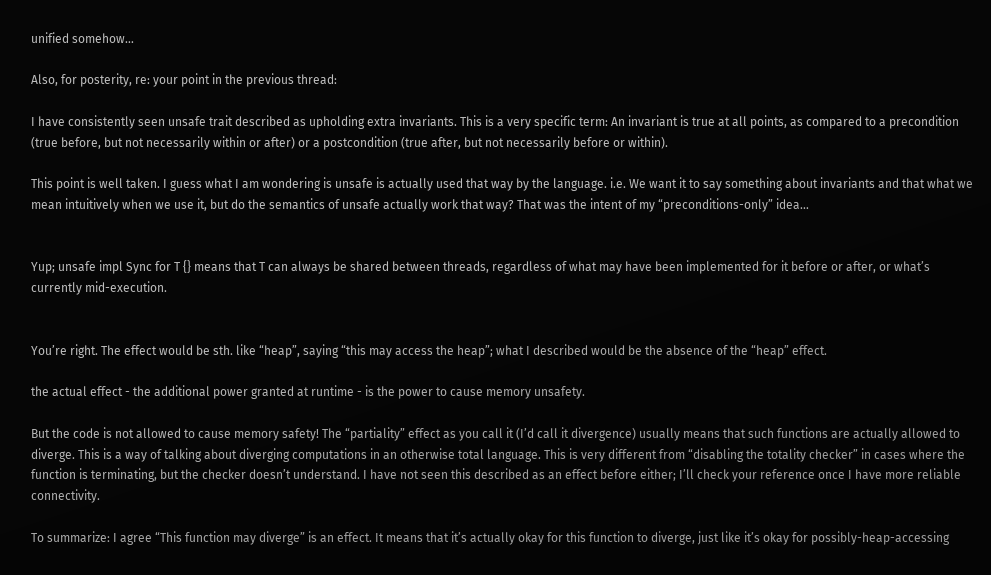unified somehow…

Also, for posterity, re: your point in the previous thread:

I have consistently seen unsafe trait described as upholding extra invariants. This is a very specific term: An invariant is true at all points, as compared to a precondition (true before, but not necessarily within or after) or a postcondition (true after, but not necessarily before or within).

This point is well taken. I guess what I am wondering is unsafe is actually used that way by the language. i.e. We want it to say something about invariants and that what we mean intuitively when we use it, but do the semantics of unsafe actually work that way? That was the intent of my “preconditions-only” idea…


Yup; unsafe impl Sync for T {} means that T can always be shared between threads, regardless of what may have been implemented for it before or after, or what’s currently mid-execution.


You’re right. The effect would be sth. like “heap”, saying “this may access the heap”; what I described would be the absence of the “heap” effect.

the actual effect - the additional power granted at runtime - is the power to cause memory unsafety.

But the code is not allowed to cause memory safety! The “partiality” effect as you call it (I’d call it divergence) usually means that such functions are actually allowed to diverge. This is a way of talking about diverging computations in an otherwise total language. This is very different from “disabling the totality checker” in cases where the function is terminating, but the checker doesn’t understand. I have not seen this described as an effect before either; I’ll check your reference once I have more reliable connectivity.

To summarize: I agree “This function may diverge” is an effect. It means that it’s actually okay for this function to diverge, just like it’s okay for possibly-heap-accessing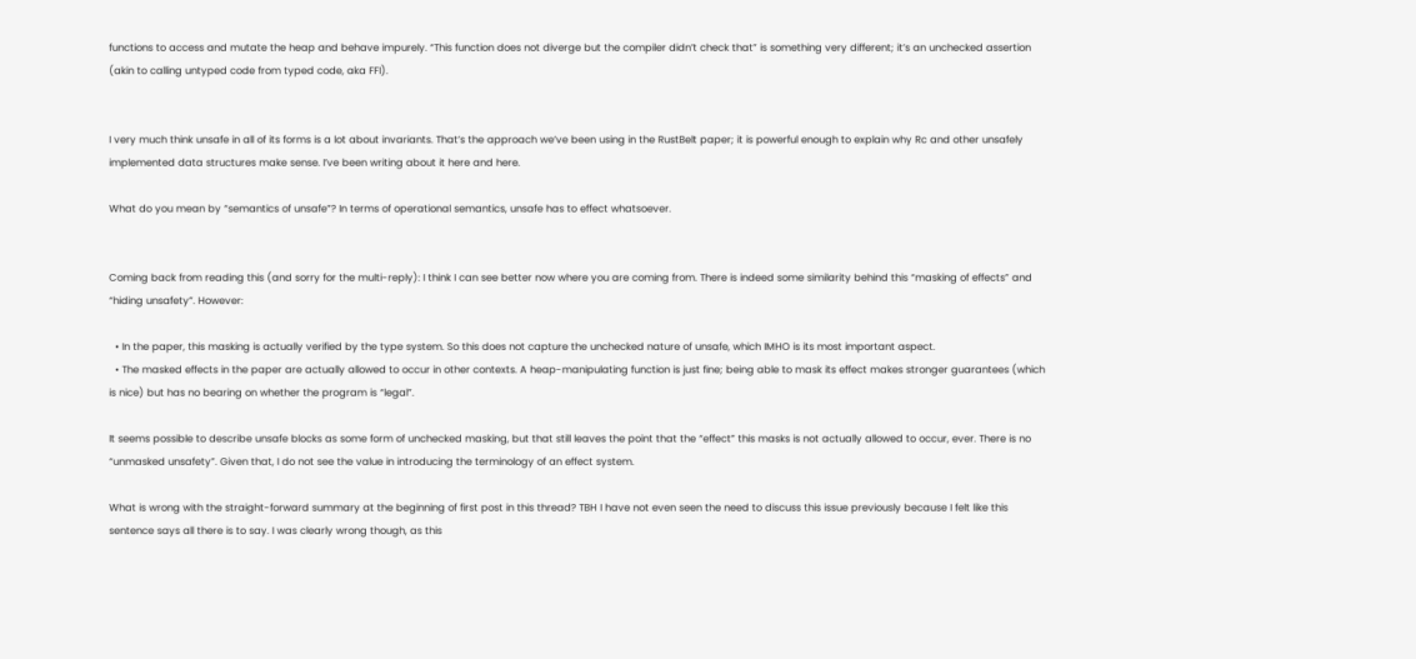functions to access and mutate the heap and behave impurely. “This function does not diverge but the compiler didn’t check that” is something very different; it’s an unchecked assertion (akin to calling untyped code from typed code, aka FFI).


I very much think unsafe in all of its forms is a lot about invariants. That’s the approach we’ve been using in the RustBelt paper; it is powerful enough to explain why Rc and other unsafely implemented data structures make sense. I’ve been writing about it here and here.

What do you mean by “semantics of unsafe”? In terms of operational semantics, unsafe has to effect whatsoever.


Coming back from reading this (and sorry for the multi-reply): I think I can see better now where you are coming from. There is indeed some similarity behind this “masking of effects” and “hiding unsafety”. However:

  • In the paper, this masking is actually verified by the type system. So this does not capture the unchecked nature of unsafe, which IMHO is its most important aspect.
  • The masked effects in the paper are actually allowed to occur in other contexts. A heap-manipulating function is just fine; being able to mask its effect makes stronger guarantees (which is nice) but has no bearing on whether the program is “legal”.

It seems possible to describe unsafe blocks as some form of unchecked masking, but that still leaves the point that the “effect” this masks is not actually allowed to occur, ever. There is no “unmasked unsafety”. Given that, I do not see the value in introducing the terminology of an effect system.

What is wrong with the straight-forward summary at the beginning of first post in this thread? TBH I have not even seen the need to discuss this issue previously because I felt like this sentence says all there is to say. I was clearly wrong though, as this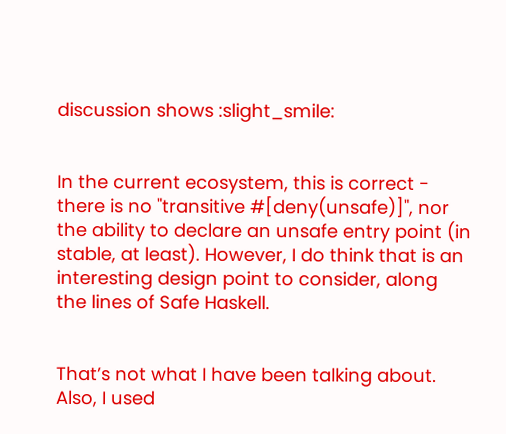discussion shows :slight_smile:


In the current ecosystem, this is correct - there is no "transitive #[deny(unsafe)]", nor the ability to declare an unsafe entry point (in stable, at least). However, I do think that is an interesting design point to consider, along the lines of Safe Haskell.


That’s not what I have been talking about. Also, I used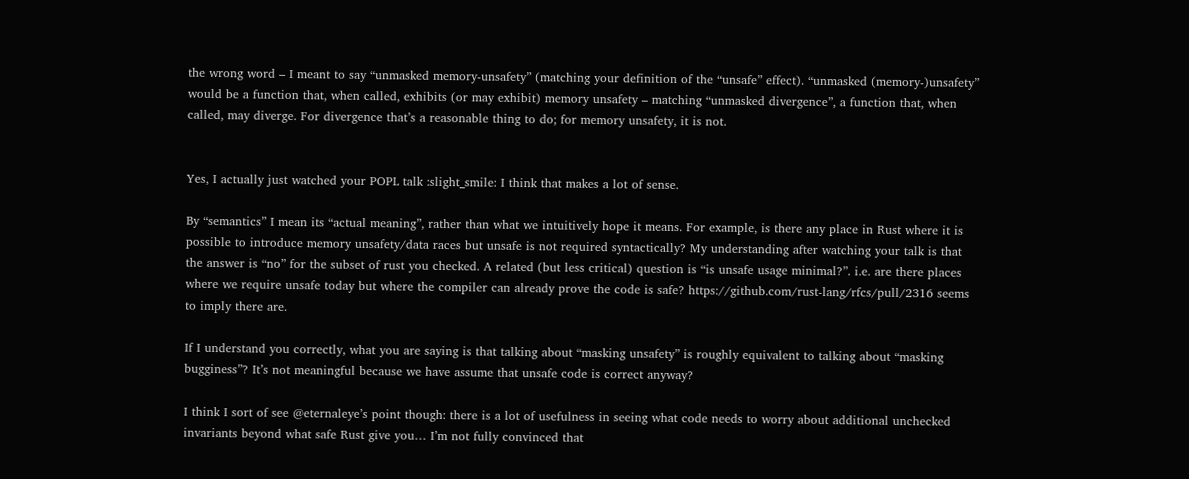the wrong word – I meant to say “unmasked memory-unsafety” (matching your definition of the “unsafe” effect). “unmasked (memory-)unsafety” would be a function that, when called, exhibits (or may exhibit) memory unsafety – matching “unmasked divergence”, a function that, when called, may diverge. For divergence that’s a reasonable thing to do; for memory unsafety, it is not.


Yes, I actually just watched your POPL talk :slight_smile: I think that makes a lot of sense.

By “semantics” I mean its “actual meaning”, rather than what we intuitively hope it means. For example, is there any place in Rust where it is possible to introduce memory unsafety/data races but unsafe is not required syntactically? My understanding after watching your talk is that the answer is “no” for the subset of rust you checked. A related (but less critical) question is “is unsafe usage minimal?”. i.e. are there places where we require unsafe today but where the compiler can already prove the code is safe? https://github.com/rust-lang/rfcs/pull/2316 seems to imply there are.

If I understand you correctly, what you are saying is that talking about “masking unsafety” is roughly equivalent to talking about “masking bugginess”? It’s not meaningful because we have assume that unsafe code is correct anyway?

I think I sort of see @eternaleye’s point though: there is a lot of usefulness in seeing what code needs to worry about additional unchecked invariants beyond what safe Rust give you… I’m not fully convinced that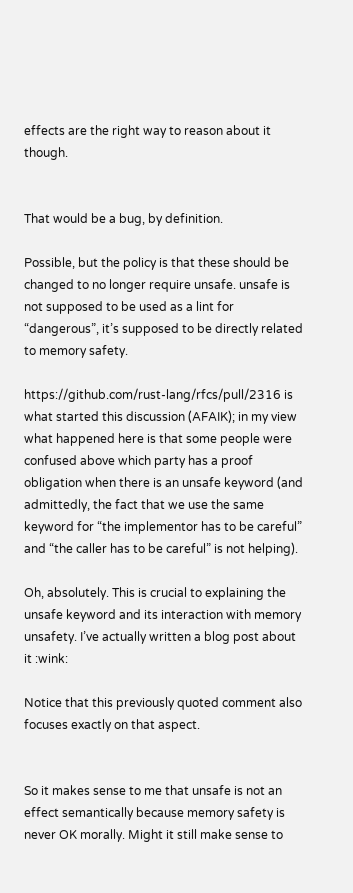effects are the right way to reason about it though.


That would be a bug, by definition.

Possible, but the policy is that these should be changed to no longer require unsafe. unsafe is not supposed to be used as a lint for “dangerous”, it’s supposed to be directly related to memory safety.

https://github.com/rust-lang/rfcs/pull/2316 is what started this discussion (AFAIK); in my view what happened here is that some people were confused above which party has a proof obligation when there is an unsafe keyword (and admittedly, the fact that we use the same keyword for “the implementor has to be careful” and “the caller has to be careful” is not helping).

Oh, absolutely. This is crucial to explaining the unsafe keyword and its interaction with memory unsafety. I’ve actually written a blog post about it :wink:

Notice that this previously quoted comment also focuses exactly on that aspect.


So it makes sense to me that unsafe is not an effect semantically because memory safety is never OK morally. Might it still make sense to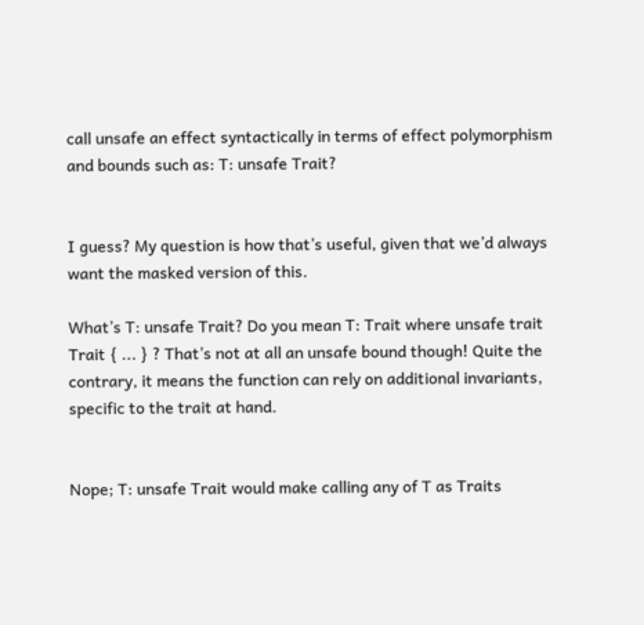call unsafe an effect syntactically in terms of effect polymorphism and bounds such as: T: unsafe Trait?


I guess? My question is how that’s useful, given that we’d always want the masked version of this.

What’s T: unsafe Trait? Do you mean T: Trait where unsafe trait Trait { ... } ? That’s not at all an unsafe bound though! Quite the contrary, it means the function can rely on additional invariants, specific to the trait at hand.


Nope; T: unsafe Trait would make calling any of T as Traits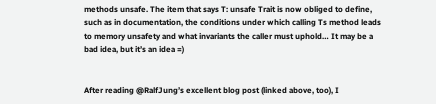methods unsafe. The item that says T: unsafe Trait is now obliged to define, such as in documentation, the conditions under which calling Ts method leads to memory unsafety and what invariants the caller must uphold… It may be a bad idea, but it’s an idea =)


After reading @RalfJung’s excellent blog post (linked above, too), I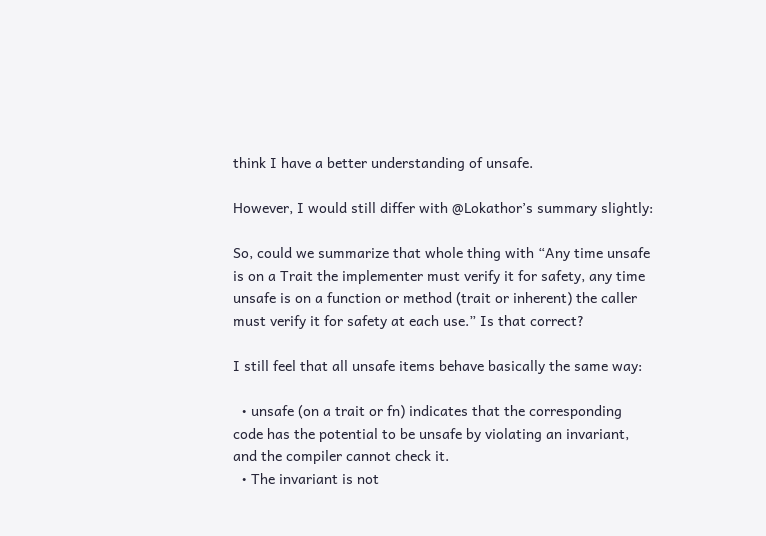think I have a better understanding of unsafe.

However, I would still differ with @Lokathor’s summary slightly:

So, could we summarize that whole thing with “Any time unsafe is on a Trait the implementer must verify it for safety, any time unsafe is on a function or method (trait or inherent) the caller must verify it for safety at each use.” Is that correct?

I still feel that all unsafe items behave basically the same way:

  • unsafe (on a trait or fn) indicates that the corresponding code has the potential to be unsafe by violating an invariant, and the compiler cannot check it.
  • The invariant is not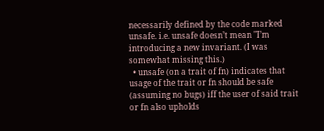necessarily defined by the code marked unsafe. i.e. unsafe doesn’t mean "I’m introducing a new invariant. (I was somewhat missing this.)
  • unsafe (on a trait of fn) indicates that usage of the trait or fn should be safe (assuming no bugs) iff the user of said trait or fn also upholds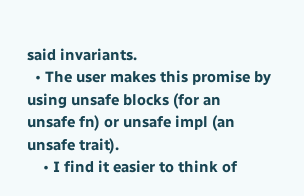said invariants.
  • The user makes this promise by using unsafe blocks (for an unsafe fn) or unsafe impl (an unsafe trait).
    • I find it easier to think of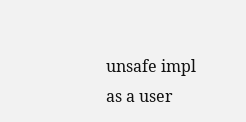unsafe impl as a user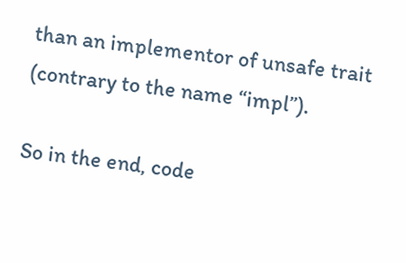than an implementor of unsafe trait (contrary to the name “impl”).

So in the end, code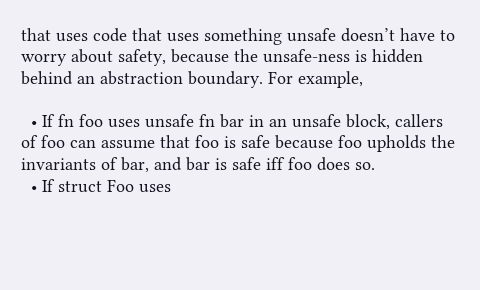that uses code that uses something unsafe doesn’t have to worry about safety, because the unsafe-ness is hidden behind an abstraction boundary. For example,

  • If fn foo uses unsafe fn bar in an unsafe block, callers of foo can assume that foo is safe because foo upholds the invariants of bar, and bar is safe iff foo does so.
  • If struct Foo uses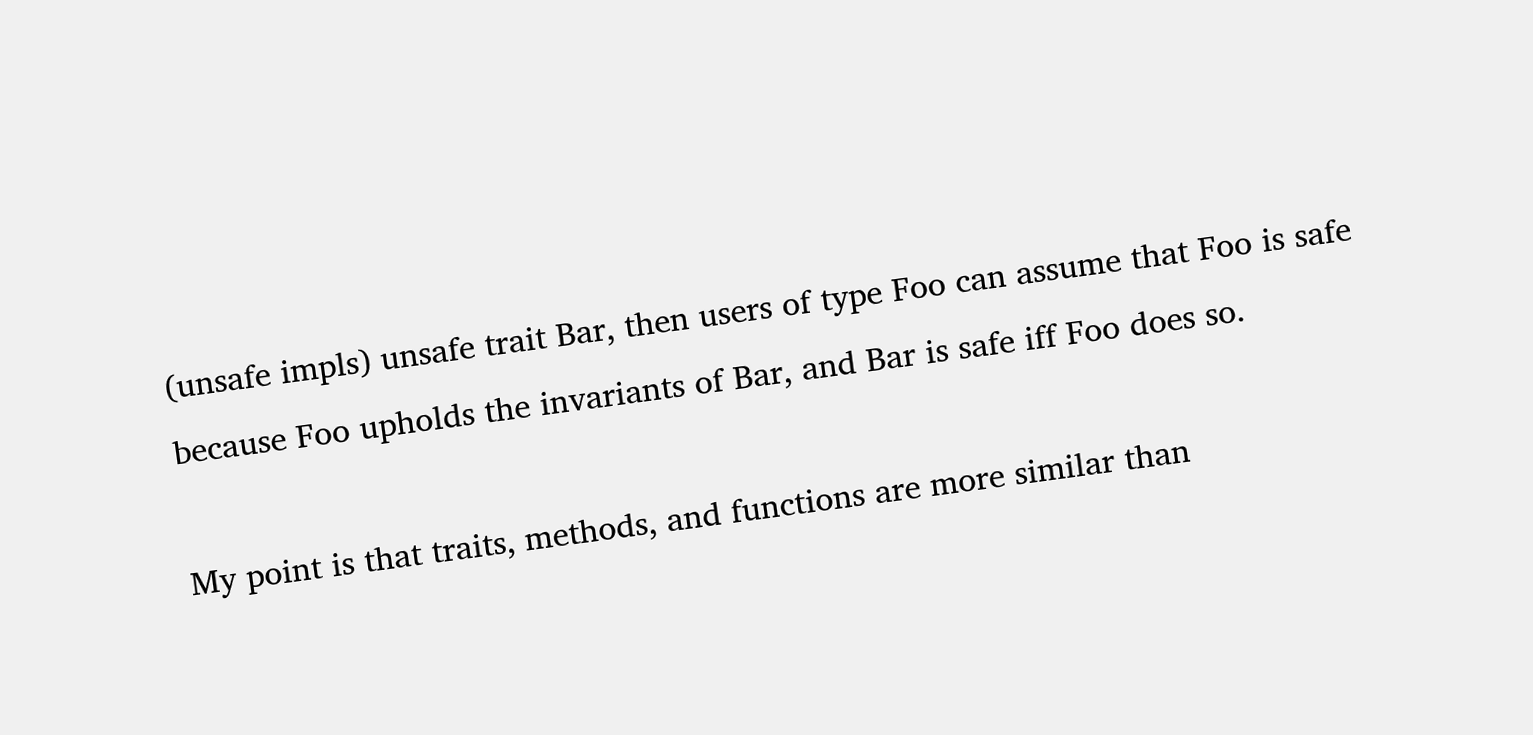(unsafe impls) unsafe trait Bar, then users of type Foo can assume that Foo is safe because Foo upholds the invariants of Bar, and Bar is safe iff Foo does so.

My point is that traits, methods, and functions are more similar than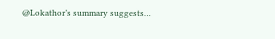@Lokathor’s summary suggests…